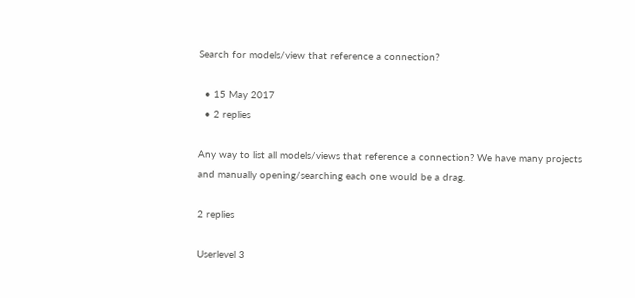Search for models/view that reference a connection?

  • 15 May 2017
  • 2 replies

Any way to list all models/views that reference a connection? We have many projects and manually opening/searching each one would be a drag.

2 replies

Userlevel 3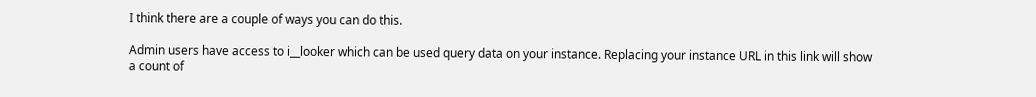I think there are a couple of ways you can do this.

Admin users have access to i__looker which can be used query data on your instance. Replacing your instance URL in this link will show a count of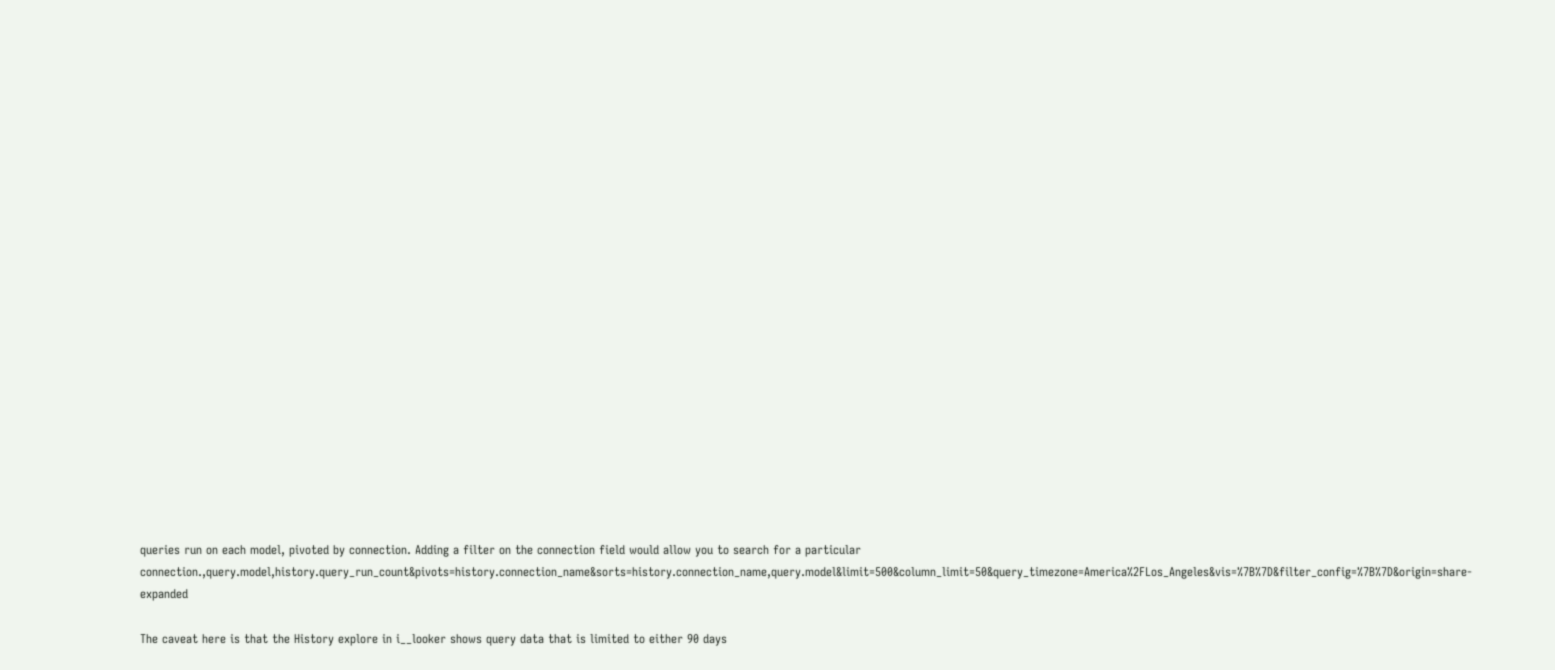queries run on each model, pivoted by connection. Adding a filter on the connection field would allow you to search for a particular connection.,query.model,history.query_run_count&pivots=history.connection_name&sorts=history.connection_name,query.model&limit=500&column_limit=50&query_timezone=America%2FLos_Angeles&vis=%7B%7D&filter_config=%7B%7D&origin=share-expanded

The caveat here is that the History explore in i__looker shows query data that is limited to either 90 days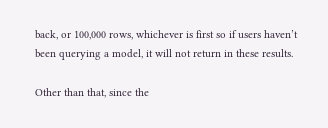back, or 100,000 rows, whichever is first so if users haven’t been querying a model, it will not return in these results.

Other than that, since the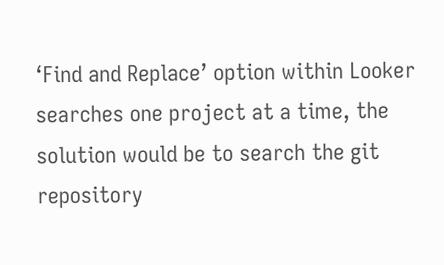‘Find and Replace’ option within Looker searches one project at a time, the solution would be to search the git repository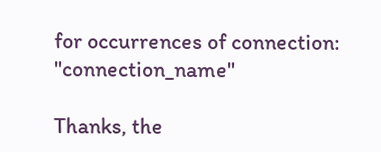for occurrences of connection: "connection_name"

Thanks, the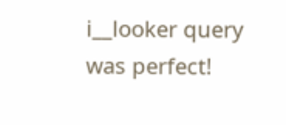i__looker query was perfect!